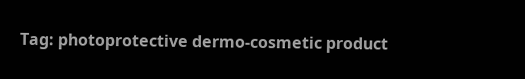Tag: photoprotective dermo-cosmetic product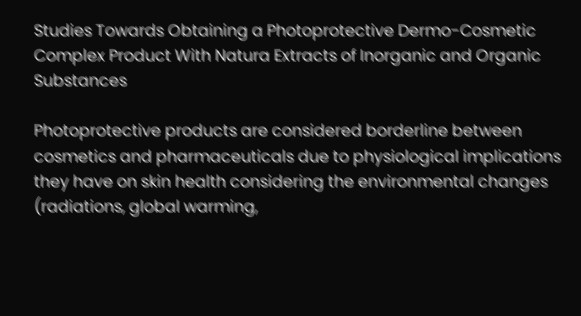Studies Towards Obtaining a Photoprotective Dermo-Cosmetic Complex Product With Natura Extracts of Inorganic and Organic Substances

Photoprotective products are considered borderline between cosmetics and pharmaceuticals due to physiological implications they have on skin health considering the environmental changes (radiations, global warming,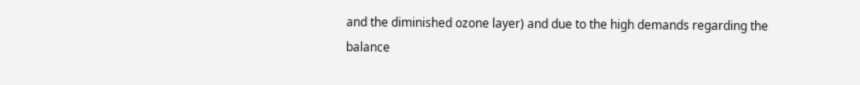and the diminished ozone layer) and due to the high demands regarding the balance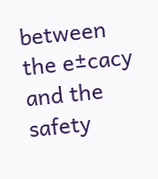between the e±cacy and the safety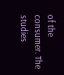of the consumer. The studies